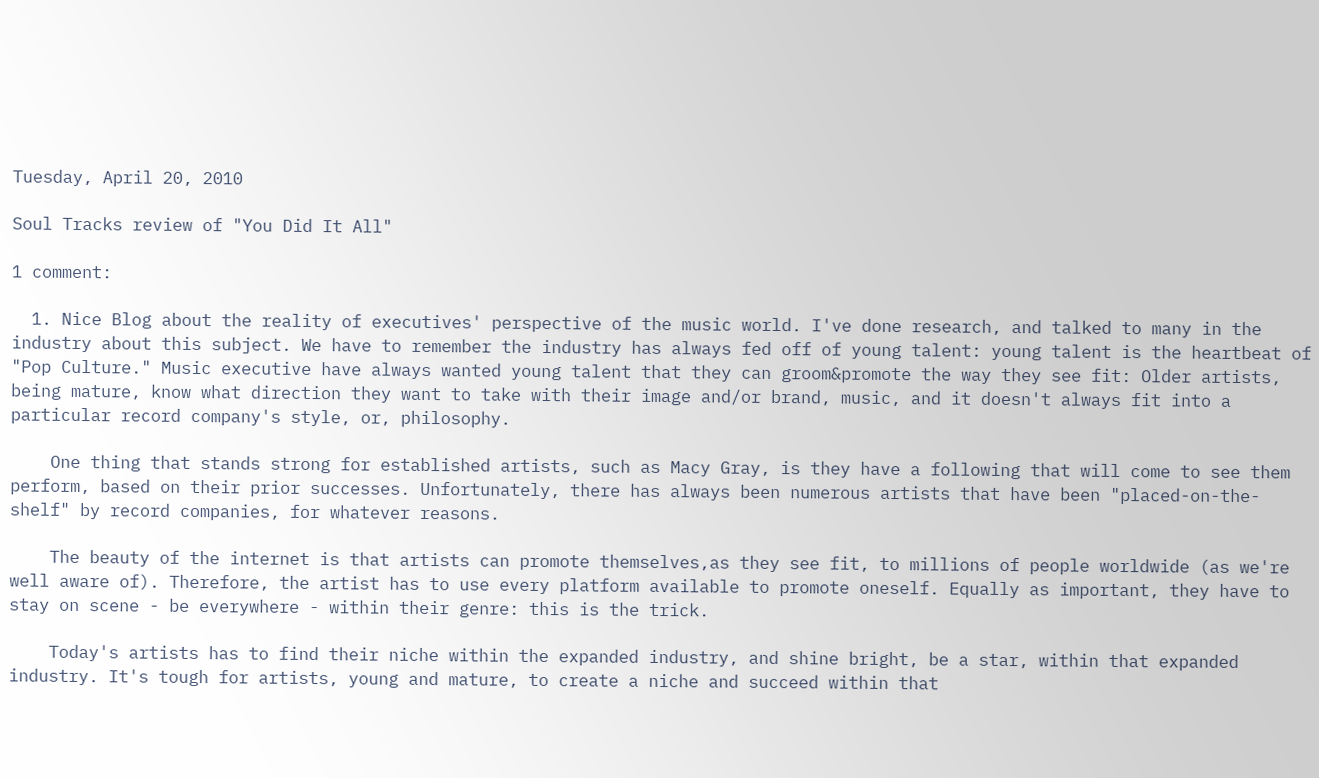Tuesday, April 20, 2010

Soul Tracks review of "You Did It All"

1 comment:

  1. Nice Blog about the reality of executives' perspective of the music world. I've done research, and talked to many in the industry about this subject. We have to remember the industry has always fed off of young talent: young talent is the heartbeat of "Pop Culture." Music executive have always wanted young talent that they can groom&promote the way they see fit: Older artists, being mature, know what direction they want to take with their image and/or brand, music, and it doesn't always fit into a particular record company's style, or, philosophy.

    One thing that stands strong for established artists, such as Macy Gray, is they have a following that will come to see them perform, based on their prior successes. Unfortunately, there has always been numerous artists that have been "placed-on-the-shelf" by record companies, for whatever reasons.

    The beauty of the internet is that artists can promote themselves,as they see fit, to millions of people worldwide (as we're well aware of). Therefore, the artist has to use every platform available to promote oneself. Equally as important, they have to stay on scene - be everywhere - within their genre: this is the trick.

    Today's artists has to find their niche within the expanded industry, and shine bright, be a star, within that expanded industry. It's tough for artists, young and mature, to create a niche and succeed within that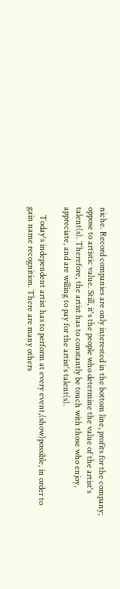niche. Record companies are only interested in the bottom line, profits for the company; oppose to artistic value. Still, it's the people who determine the value of the artist's talent(s). Therefore, the artist has to constantly be touch with those who enjoy, appreciate, and are willing to pay for the artist's talent(s).

    Today's independent artist has to perform at every event,(show)possible, in order to gain name recognition. There are many others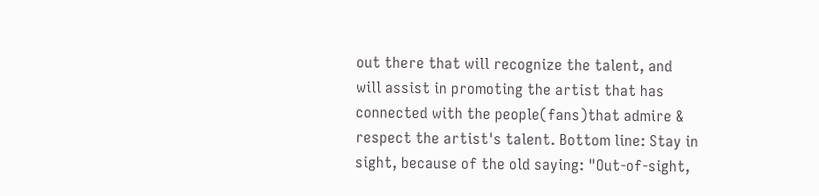out there that will recognize the talent, and will assist in promoting the artist that has connected with the people(fans)that admire & respect the artist's talent. Bottom line: Stay in sight, because of the old saying: "Out-of-sight,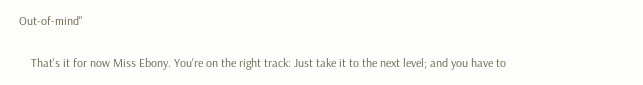Out-of-mind"

    That's it for now Miss Ebony. You're on the right track: Just take it to the next level; and you have to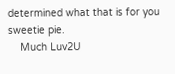determined what that is for you sweetie pie.
    Much Luv2U